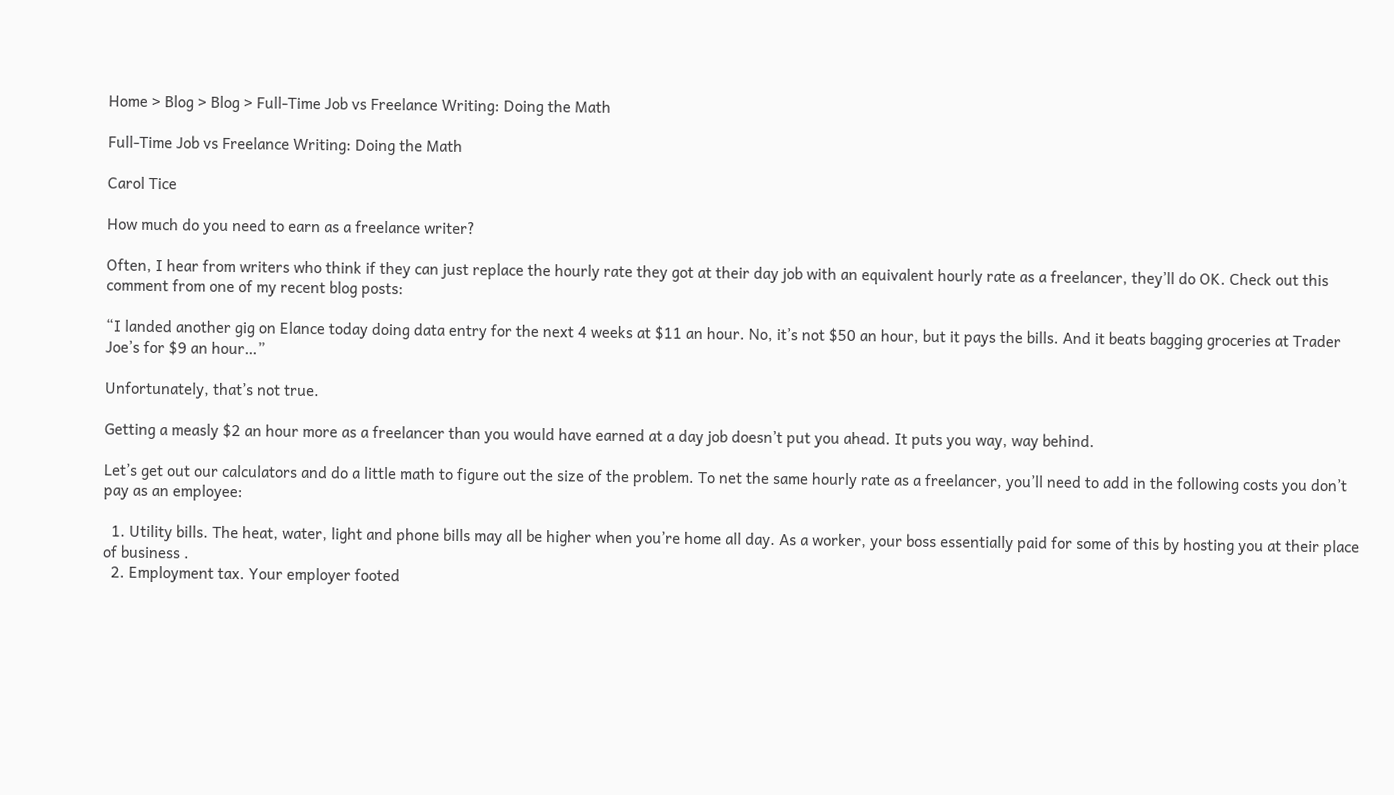Home > Blog > Blog > Full-Time Job vs Freelance Writing: Doing the Math

Full-Time Job vs Freelance Writing: Doing the Math

Carol Tice

How much do you need to earn as a freelance writer?

Often, I hear from writers who think if they can just replace the hourly rate they got at their day job with an equivalent hourly rate as a freelancer, they’ll do OK. Check out this comment from one of my recent blog posts:

“I landed another gig on Elance today doing data entry for the next 4 weeks at $11 an hour. No, it’s not $50 an hour, but it pays the bills. And it beats bagging groceries at Trader Joe’s for $9 an hour…”

Unfortunately, that’s not true.

Getting a measly $2 an hour more as a freelancer than you would have earned at a day job doesn’t put you ahead. It puts you way, way behind.

Let’s get out our calculators and do a little math to figure out the size of the problem. To net the same hourly rate as a freelancer, you’ll need to add in the following costs you don’t pay as an employee:

  1. Utility bills. The heat, water, light and phone bills may all be higher when you’re home all day. As a worker, your boss essentially paid for some of this by hosting you at their place of business .
  2. Employment tax. Your employer footed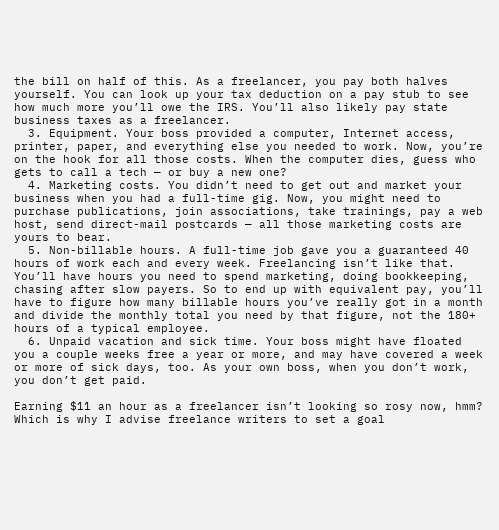the bill on half of this. As a freelancer, you pay both halves yourself. You can look up your tax deduction on a pay stub to see how much more you’ll owe the IRS. You’ll also likely pay state business taxes as a freelancer.
  3. Equipment. Your boss provided a computer, Internet access, printer, paper, and everything else you needed to work. Now, you’re on the hook for all those costs. When the computer dies, guess who gets to call a tech — or buy a new one?
  4. Marketing costs. You didn’t need to get out and market your business when you had a full-time gig. Now, you might need to purchase publications, join associations, take trainings, pay a web host, send direct-mail postcards — all those marketing costs are yours to bear.
  5. Non-billable hours. A full-time job gave you a guaranteed 40 hours of work each and every week. Freelancing isn’t like that. You’ll have hours you need to spend marketing, doing bookkeeping, chasing after slow payers. So to end up with equivalent pay, you’ll have to figure how many billable hours you’ve really got in a month and divide the monthly total you need by that figure, not the 180+ hours of a typical employee.
  6. Unpaid vacation and sick time. Your boss might have floated you a couple weeks free a year or more, and may have covered a week or more of sick days, too. As your own boss, when you don’t work, you don’t get paid.

Earning $11 an hour as a freelancer isn’t looking so rosy now, hmm? Which is why I advise freelance writers to set a goal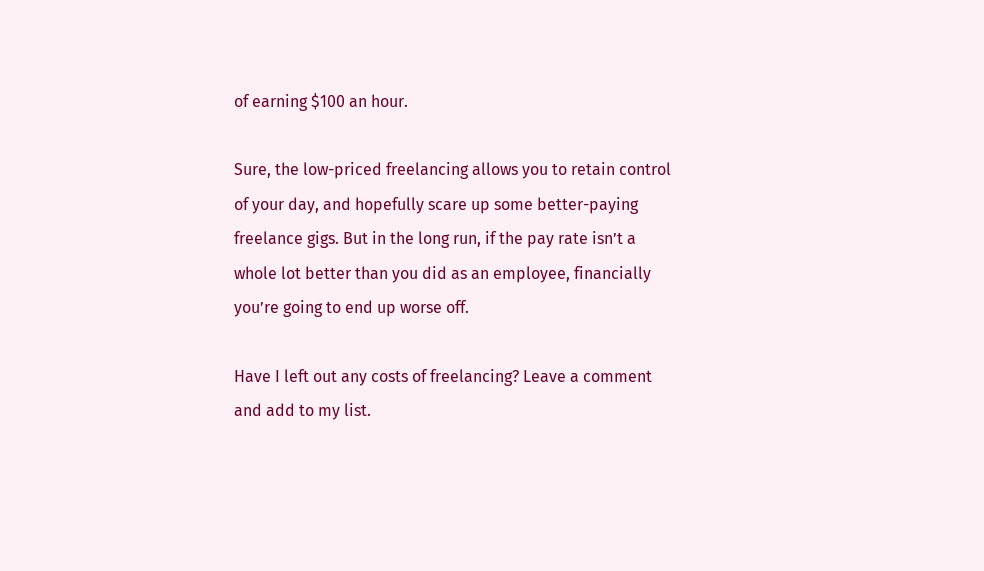of earning $100 an hour.

Sure, the low-priced freelancing allows you to retain control of your day, and hopefully scare up some better-paying freelance gigs. But in the long run, if the pay rate isn’t a whole lot better than you did as an employee, financially you’re going to end up worse off.

Have I left out any costs of freelancing? Leave a comment and add to my list.